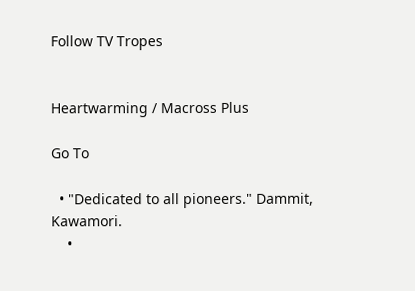Follow TV Tropes


Heartwarming / Macross Plus

Go To

  • "Dedicated to all pioneers." Dammit, Kawamori.
    •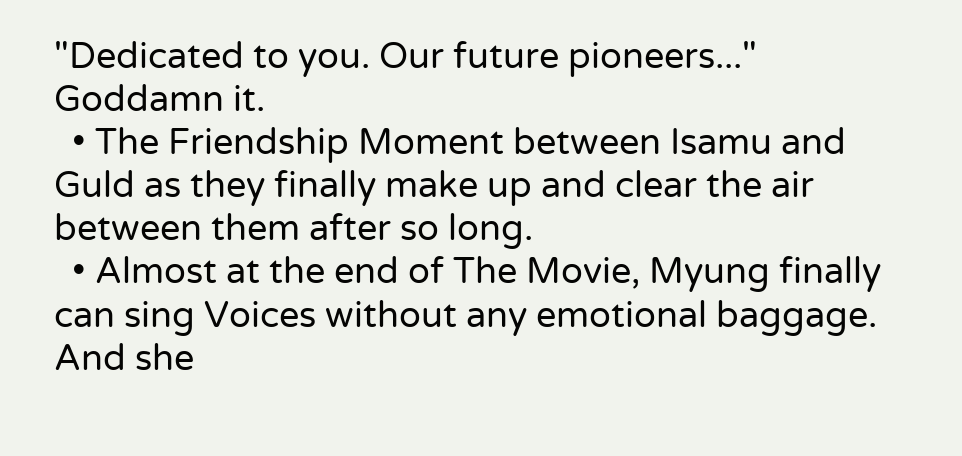"Dedicated to you. Our future pioneers..." Goddamn it.
  • The Friendship Moment between Isamu and Guld as they finally make up and clear the air between them after so long.
  • Almost at the end of The Movie, Myung finally can sing Voices without any emotional baggage. And she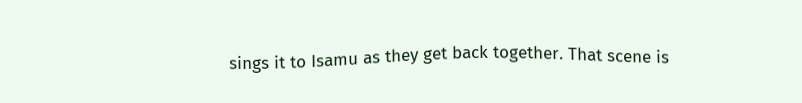sings it to Isamu as they get back together. That scene is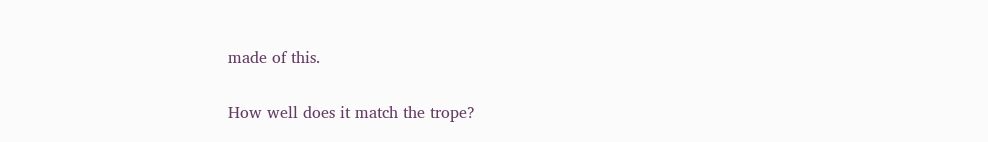made of this.

How well does it match the trope?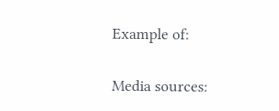Example of:


Media sources: